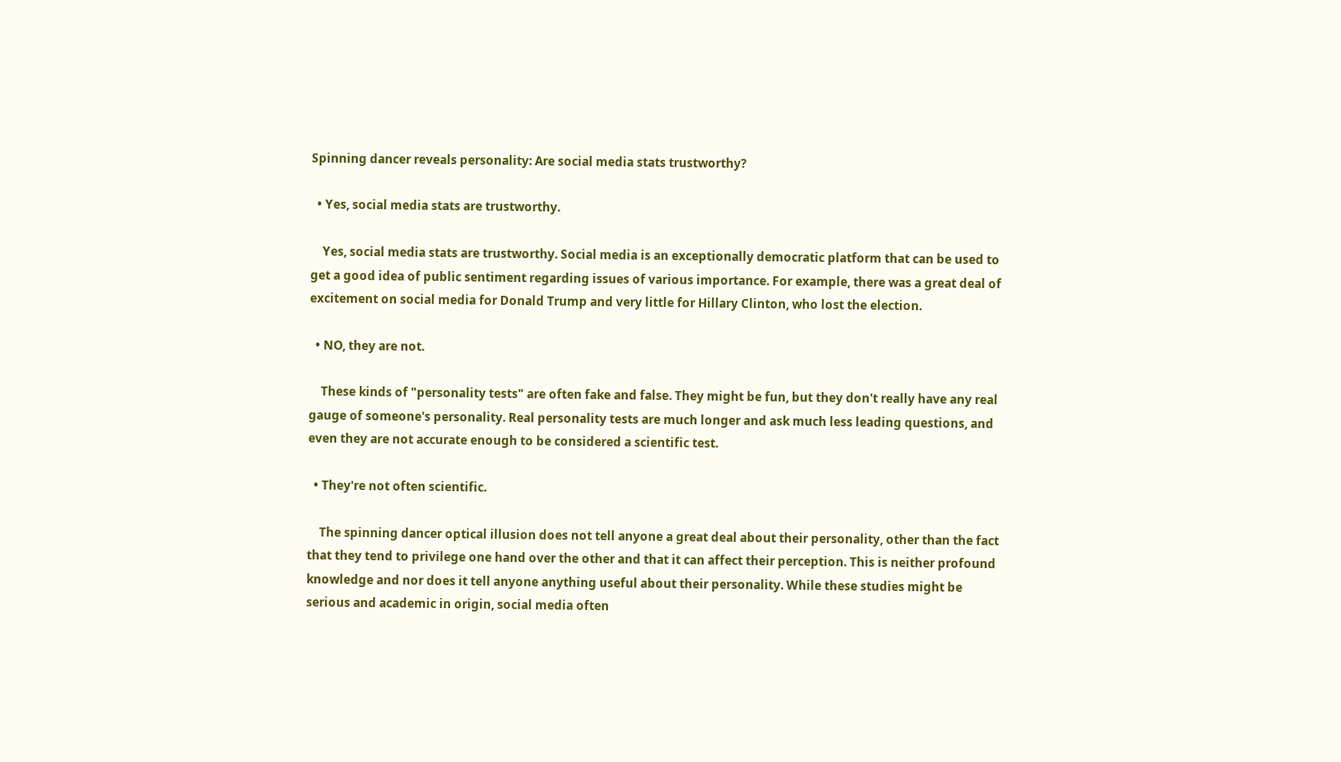Spinning dancer reveals personality: Are social media stats trustworthy?

  • Yes, social media stats are trustworthy.

    Yes, social media stats are trustworthy. Social media is an exceptionally democratic platform that can be used to get a good idea of public sentiment regarding issues of various importance. For example, there was a great deal of excitement on social media for Donald Trump and very little for Hillary Clinton, who lost the election.

  • NO, they are not.

    These kinds of "personality tests" are often fake and false. They might be fun, but they don't really have any real gauge of someone's personality. Real personality tests are much longer and ask much less leading questions, and even they are not accurate enough to be considered a scientific test.

  • They're not often scientific.

    The spinning dancer optical illusion does not tell anyone a great deal about their personality, other than the fact that they tend to privilege one hand over the other and that it can affect their perception. This is neither profound knowledge and nor does it tell anyone anything useful about their personality. While these studies might be serious and academic in origin, social media often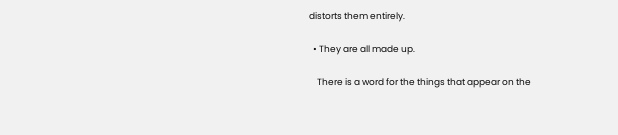distorts them entirely.

  • They are all made up.

    There is a word for the things that appear on the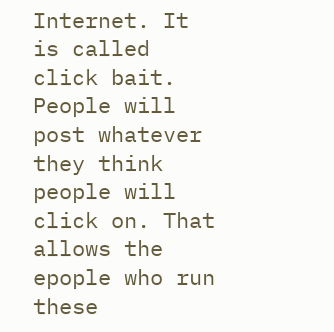Internet. It is called click bait. People will post whatever they think people will click on. That allows the epople who run these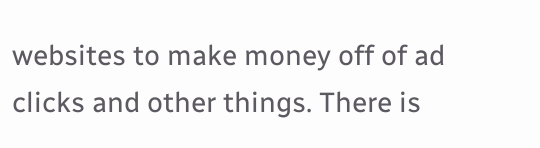websites to make money off of ad clicks and other things. There is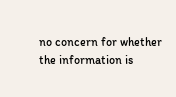no concern for whether the information is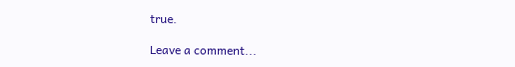true.

Leave a comment...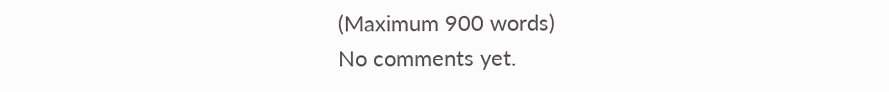(Maximum 900 words)
No comments yet.